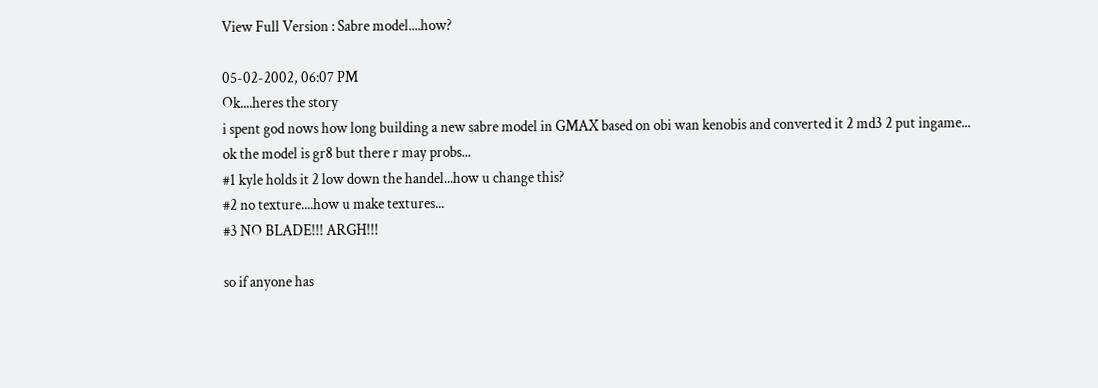View Full Version : Sabre model....how?

05-02-2002, 06:07 PM
Ok....heres the story
i spent god nows how long building a new sabre model in GMAX based on obi wan kenobis and converted it 2 md3 2 put ingame...
ok the model is gr8 but there r may probs...
#1 kyle holds it 2 low down the handel...how u change this?
#2 no texture....how u make textures...
#3 NO BLADE!!! ARGH!!!

so if anyone has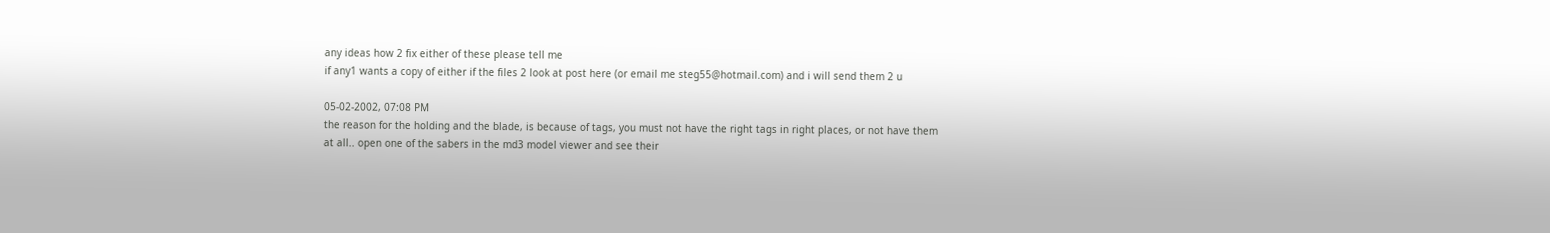any ideas how 2 fix either of these please tell me
if any1 wants a copy of either if the files 2 look at post here (or email me steg55@hotmail.com) and i will send them 2 u

05-02-2002, 07:08 PM
the reason for the holding and the blade, is because of tags, you must not have the right tags in right places, or not have them at all.. open one of the sabers in the md3 model viewer and see their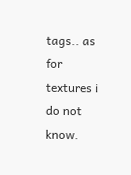tags.. as for textures i do not know.